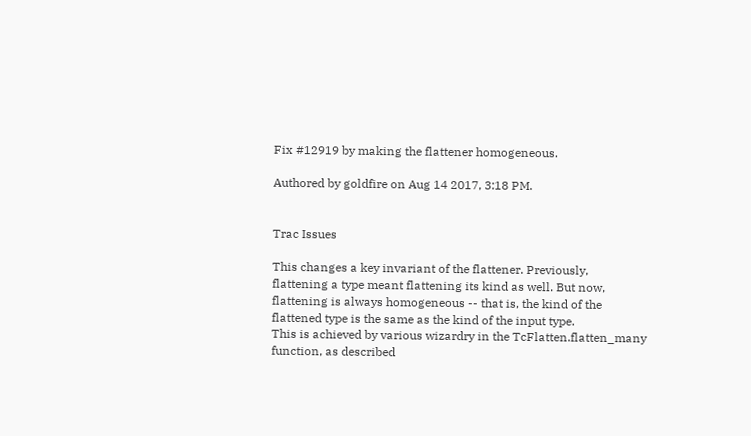Fix #12919 by making the flattener homogeneous.

Authored by goldfire on Aug 14 2017, 3:18 PM.


Trac Issues

This changes a key invariant of the flattener. Previously,
flattening a type meant flattening its kind as well. But now,
flattening is always homogeneous -- that is, the kind of the
flattened type is the same as the kind of the input type.
This is achieved by various wizardry in the TcFlatten.flatten_many
function, as described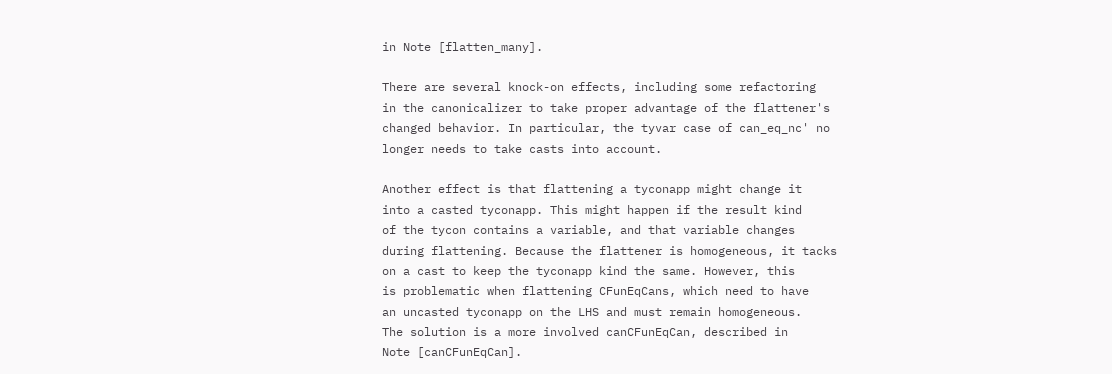in Note [flatten_many].

There are several knock-on effects, including some refactoring
in the canonicalizer to take proper advantage of the flattener's
changed behavior. In particular, the tyvar case of can_eq_nc' no
longer needs to take casts into account.

Another effect is that flattening a tyconapp might change it
into a casted tyconapp. This might happen if the result kind
of the tycon contains a variable, and that variable changes
during flattening. Because the flattener is homogeneous, it tacks
on a cast to keep the tyconapp kind the same. However, this
is problematic when flattening CFunEqCans, which need to have
an uncasted tyconapp on the LHS and must remain homogeneous.
The solution is a more involved canCFunEqCan, described in
Note [canCFunEqCan].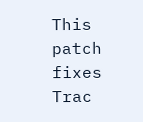This patch fixes Trac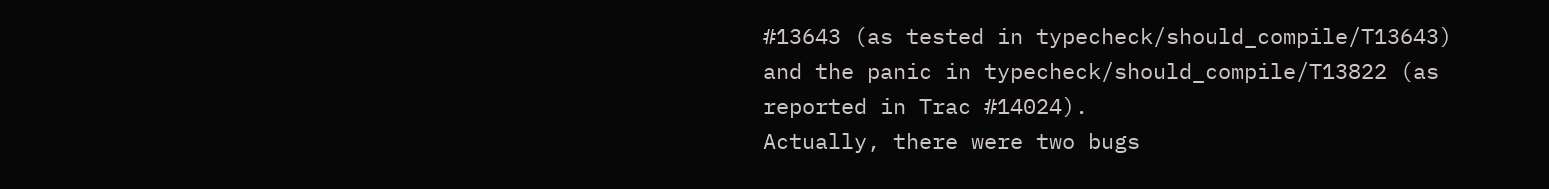#13643 (as tested in typecheck/should_compile/T13643)
and the panic in typecheck/should_compile/T13822 (as reported in Trac #14024).
Actually, there were two bugs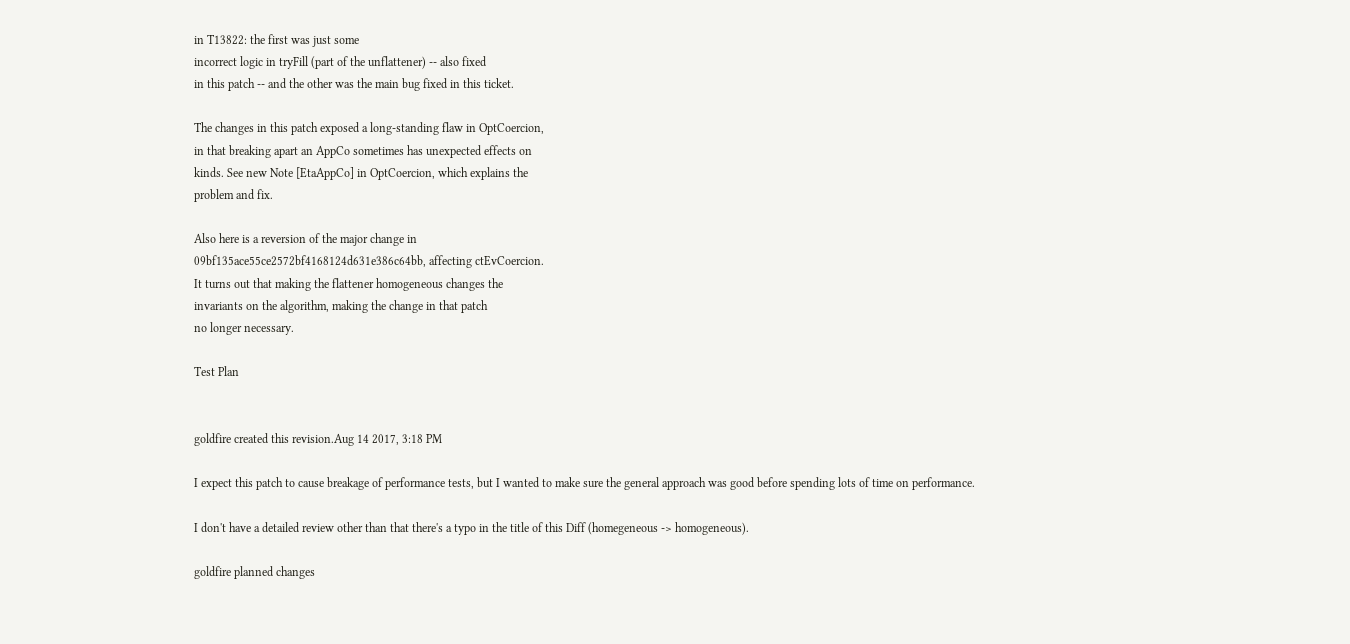in T13822: the first was just some
incorrect logic in tryFill (part of the unflattener) -- also fixed
in this patch -- and the other was the main bug fixed in this ticket.

The changes in this patch exposed a long-standing flaw in OptCoercion,
in that breaking apart an AppCo sometimes has unexpected effects on
kinds. See new Note [EtaAppCo] in OptCoercion, which explains the
problem and fix.

Also here is a reversion of the major change in
09bf135ace55ce2572bf4168124d631e386c64bb, affecting ctEvCoercion.
It turns out that making the flattener homogeneous changes the
invariants on the algorithm, making the change in that patch
no longer necessary.

Test Plan


goldfire created this revision.Aug 14 2017, 3:18 PM

I expect this patch to cause breakage of performance tests, but I wanted to make sure the general approach was good before spending lots of time on performance.

I don't have a detailed review other than that there's a typo in the title of this Diff (homegeneous -> homogeneous).

goldfire planned changes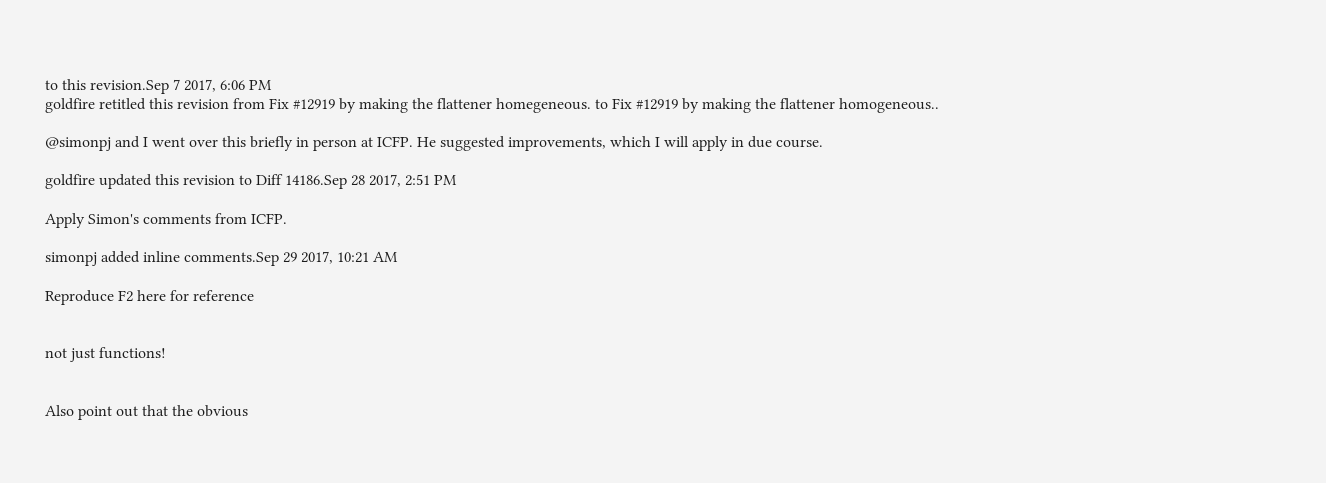to this revision.Sep 7 2017, 6:06 PM
goldfire retitled this revision from Fix #12919 by making the flattener homegeneous. to Fix #12919 by making the flattener homogeneous..

@simonpj and I went over this briefly in person at ICFP. He suggested improvements, which I will apply in due course.

goldfire updated this revision to Diff 14186.Sep 28 2017, 2:51 PM

Apply Simon's comments from ICFP.

simonpj added inline comments.Sep 29 2017, 10:21 AM

Reproduce F2 here for reference


not just functions!


Also point out that the obvious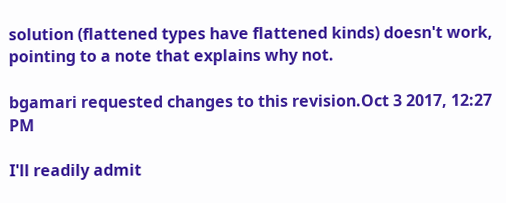solution (flattened types have flattened kinds) doesn't work, pointing to a note that explains why not.

bgamari requested changes to this revision.Oct 3 2017, 12:27 PM

I'll readily admit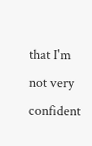that I'm not very confident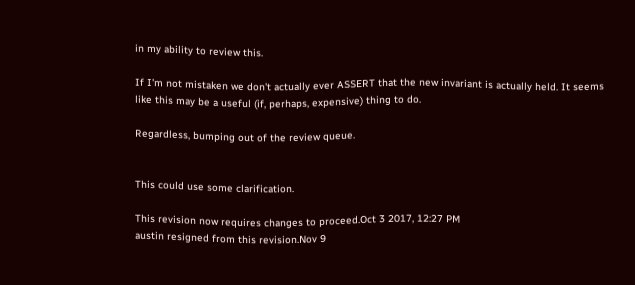in my ability to review this.

If I'm not mistaken we don't actually ever ASSERT that the new invariant is actually held. It seems like this may be a useful (if, perhaps, expensive) thing to do.

Regardless, bumping out of the review queue.


This could use some clarification.

This revision now requires changes to proceed.Oct 3 2017, 12:27 PM
austin resigned from this revision.Nov 9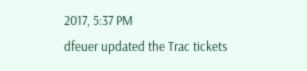2017, 5:37 PM
dfeuer updated the Trac tickets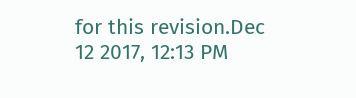for this revision.Dec 12 2017, 12:13 PM